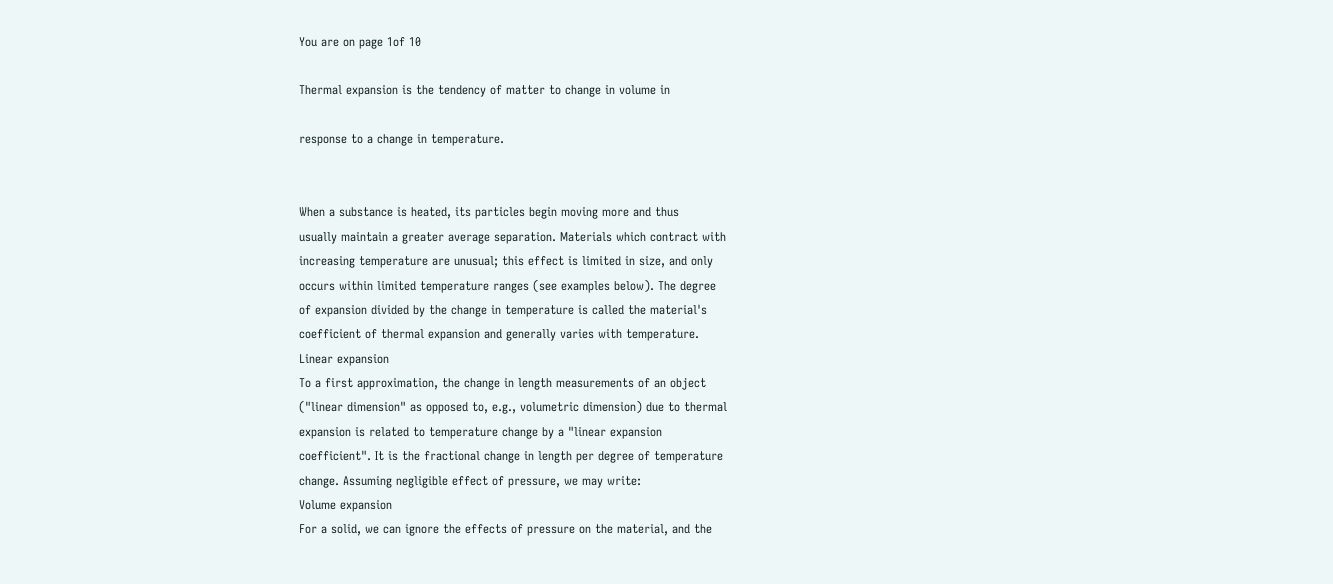You are on page 1of 10

Thermal expansion is the tendency of matter to change in volume in

response to a change in temperature.


When a substance is heated, its particles begin moving more and thus
usually maintain a greater average separation. Materials which contract with
increasing temperature are unusual; this effect is limited in size, and only
occurs within limited temperature ranges (see examples below). The degree
of expansion divided by the change in temperature is called the material's
coefficient of thermal expansion and generally varies with temperature.
Linear expansion
To a first approximation, the change in length measurements of an object
("linear dimension" as opposed to, e.g., volumetric dimension) due to thermal
expansion is related to temperature change by a "linear expansion
coefficient". It is the fractional change in length per degree of temperature
change. Assuming negligible effect of pressure, we may write:
Volume expansion
For a solid, we can ignore the effects of pressure on the material, and the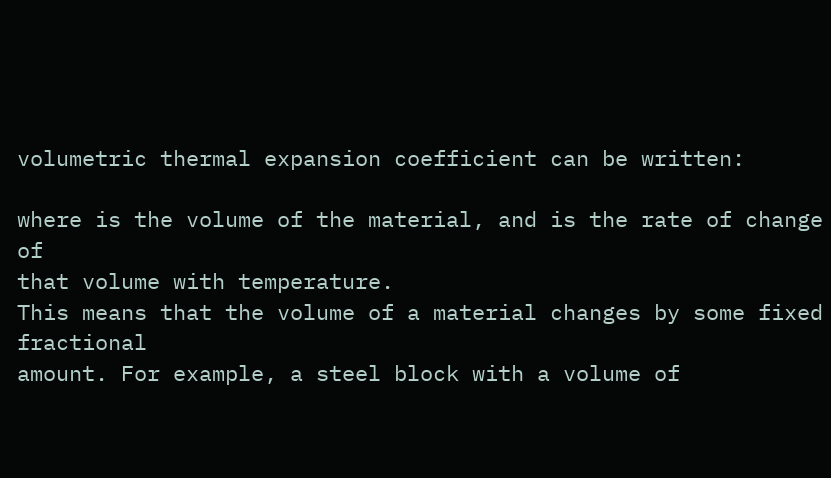volumetric thermal expansion coefficient can be written:

where is the volume of the material, and is the rate of change of
that volume with temperature.
This means that the volume of a material changes by some fixed fractional
amount. For example, a steel block with a volume of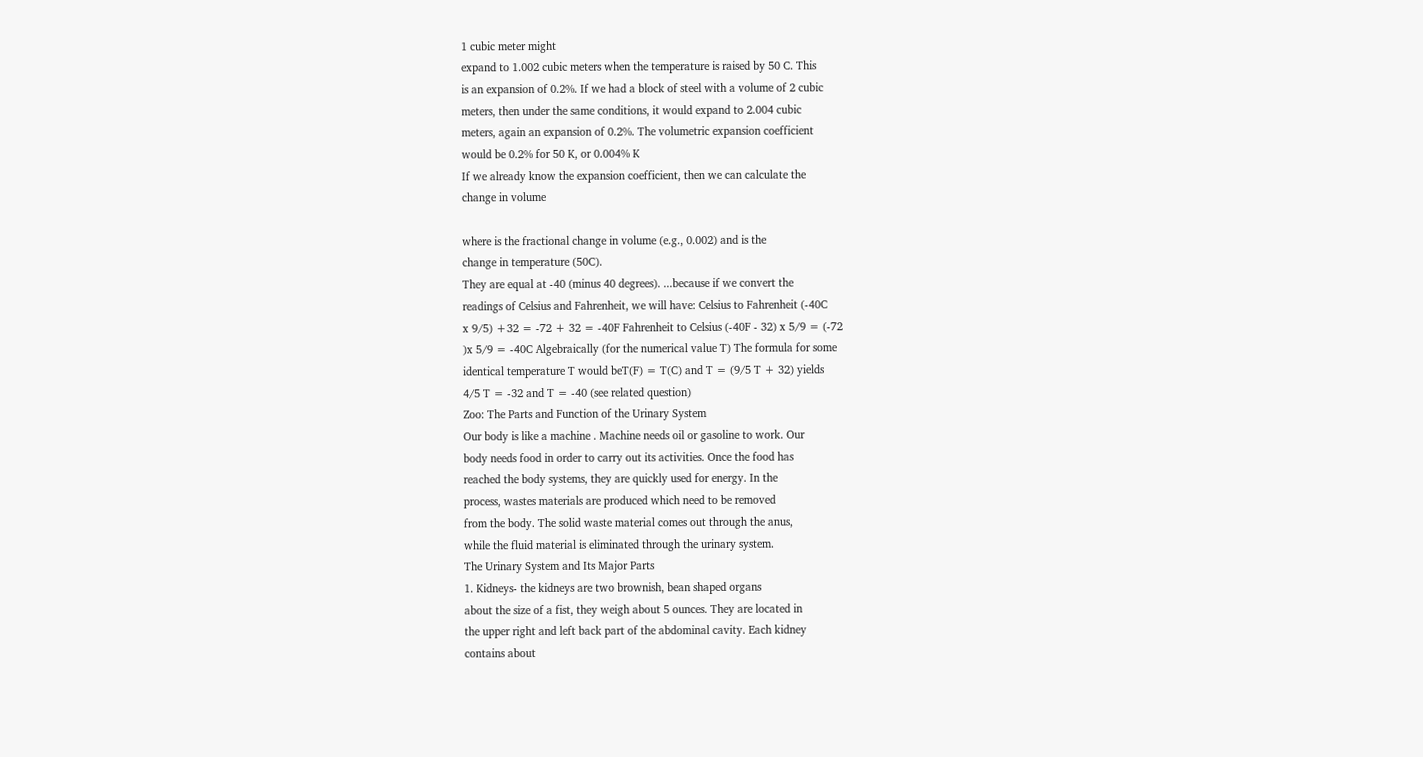1 cubic meter might
expand to 1.002 cubic meters when the temperature is raised by 50 C. This
is an expansion of 0.2%. If we had a block of steel with a volume of 2 cubic
meters, then under the same conditions, it would expand to 2.004 cubic
meters, again an expansion of 0.2%. The volumetric expansion coefficient
would be 0.2% for 50 K, or 0.004% K
If we already know the expansion coefficient, then we can calculate the
change in volume

where is the fractional change in volume (e.g., 0.002) and is the
change in temperature (50C).
They are equal at -40 (minus 40 degrees). ...because if we convert the
readings of Celsius and Fahrenheit, we will have: Celsius to Fahrenheit (-40C
x 9/5) +32 = -72 + 32 = -40F Fahrenheit to Celsius (-40F - 32) x 5/9 = (-72
)x 5/9 = -40C Algebraically (for the numerical value T) The formula for some
identical temperature T would beT(F) = T(C) and T = (9/5 T + 32) yields
4/5 T = -32 and T = -40 (see related question)
Zoo: The Parts and Function of the Urinary System
Our body is like a machine . Machine needs oil or gasoline to work. Our
body needs food in order to carry out its activities. Once the food has
reached the body systems, they are quickly used for energy. In the
process, wastes materials are produced which need to be removed
from the body. The solid waste material comes out through the anus,
while the fluid material is eliminated through the urinary system.
The Urinary System and Its Major Parts
1. Kidneys- the kidneys are two brownish, bean shaped organs
about the size of a fist, they weigh about 5 ounces. They are located in
the upper right and left back part of the abdominal cavity. Each kidney
contains about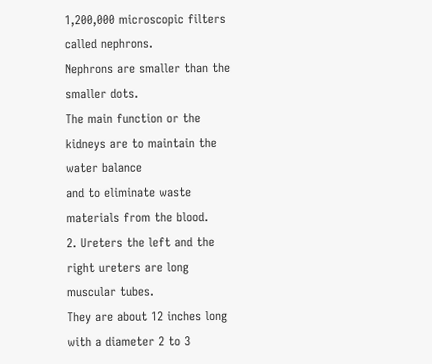1,200,000 microscopic filters called nephrons.
Nephrons are smaller than the smaller dots.
The main function or the kidneys are to maintain the water balance
and to eliminate waste materials from the blood.
2. Ureters the left and the right ureters are long muscular tubes.
They are about 12 inches long with a diameter 2 to 3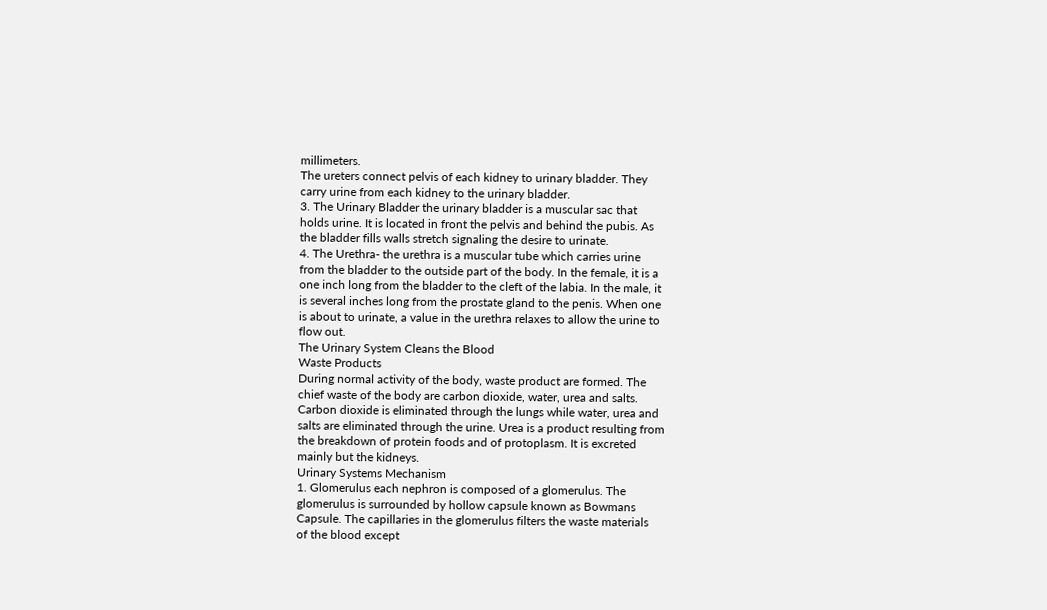millimeters.
The ureters connect pelvis of each kidney to urinary bladder. They
carry urine from each kidney to the urinary bladder.
3. The Urinary Bladder the urinary bladder is a muscular sac that
holds urine. It is located in front the pelvis and behind the pubis. As
the bladder fills walls stretch signaling the desire to urinate.
4. The Urethra- the urethra is a muscular tube which carries urine
from the bladder to the outside part of the body. In the female, it is a
one inch long from the bladder to the cleft of the labia. In the male, it
is several inches long from the prostate gland to the penis. When one
is about to urinate, a value in the urethra relaxes to allow the urine to
flow out.
The Urinary System Cleans the Blood
Waste Products
During normal activity of the body, waste product are formed. The
chief waste of the body are carbon dioxide, water, urea and salts.
Carbon dioxide is eliminated through the lungs while water, urea and
salts are eliminated through the urine. Urea is a product resulting from
the breakdown of protein foods and of protoplasm. It is excreted
mainly but the kidneys.
Urinary Systems Mechanism
1. Glomerulus each nephron is composed of a glomerulus. The
glomerulus is surrounded by hollow capsule known as Bowmans
Capsule. The capillaries in the glomerulus filters the waste materials
of the blood except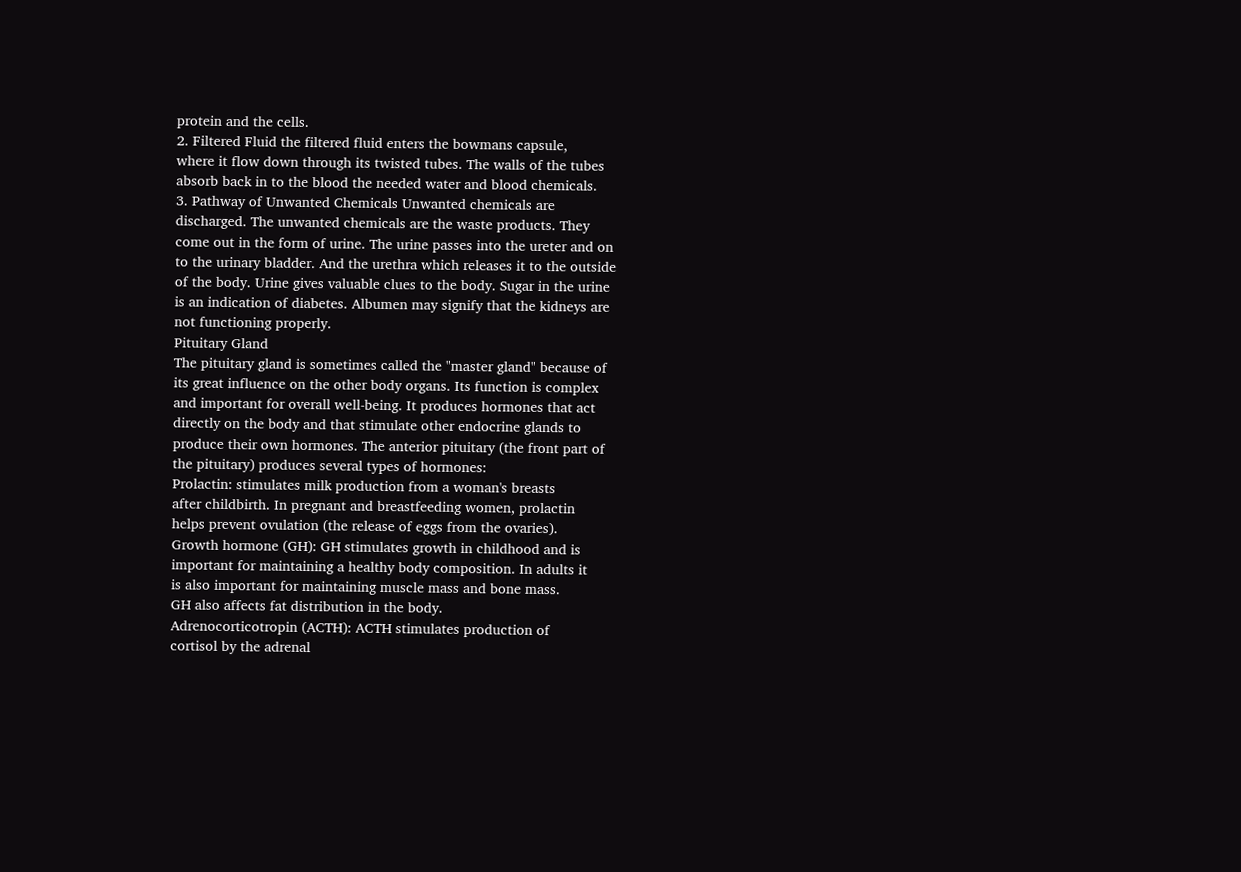protein and the cells.
2. Filtered Fluid the filtered fluid enters the bowmans capsule,
where it flow down through its twisted tubes. The walls of the tubes
absorb back in to the blood the needed water and blood chemicals.
3. Pathway of Unwanted Chemicals Unwanted chemicals are
discharged. The unwanted chemicals are the waste products. They
come out in the form of urine. The urine passes into the ureter and on
to the urinary bladder. And the urethra which releases it to the outside
of the body. Urine gives valuable clues to the body. Sugar in the urine
is an indication of diabetes. Albumen may signify that the kidneys are
not functioning properly.
Pituitary Gland
The pituitary gland is sometimes called the "master gland" because of
its great influence on the other body organs. Its function is complex
and important for overall well-being. It produces hormones that act
directly on the body and that stimulate other endocrine glands to
produce their own hormones. The anterior pituitary (the front part of
the pituitary) produces several types of hormones:
Prolactin: stimulates milk production from a woman's breasts
after childbirth. In pregnant and breastfeeding women, prolactin
helps prevent ovulation (the release of eggs from the ovaries).
Growth hormone (GH): GH stimulates growth in childhood and is
important for maintaining a healthy body composition. In adults it
is also important for maintaining muscle mass and bone mass.
GH also affects fat distribution in the body.
Adrenocorticotropin (ACTH): ACTH stimulates production of
cortisol by the adrenal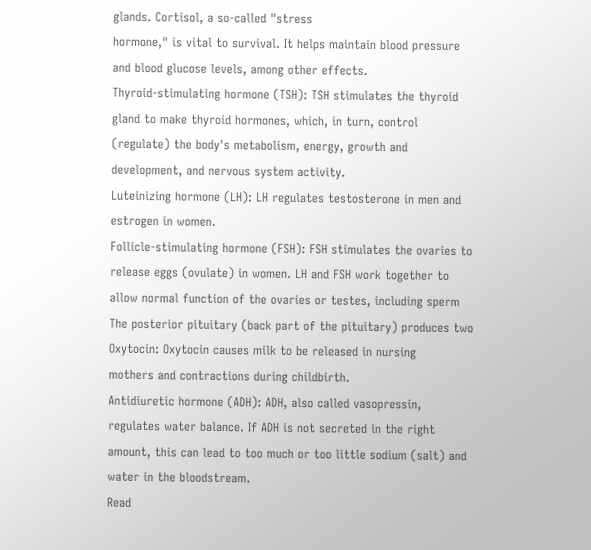glands. Cortisol, a so-called "stress
hormone," is vital to survival. It helps maintain blood pressure
and blood glucose levels, among other effects.
Thyroid-stimulating hormone (TSH): TSH stimulates the thyroid
gland to make thyroid hormones, which, in turn, control
(regulate) the body's metabolism, energy, growth and
development, and nervous system activity.
Luteinizing hormone (LH): LH regulates testosterone in men and
estrogen in women.
Follicle-stimulating hormone (FSH): FSH stimulates the ovaries to
release eggs (ovulate) in women. LH and FSH work together to
allow normal function of the ovaries or testes, including sperm
The posterior pituitary (back part of the pituitary) produces two
Oxytocin: Oxytocin causes milk to be released in nursing
mothers and contractions during childbirth.
Antidiuretic hormone (ADH): ADH, also called vasopressin,
regulates water balance. If ADH is not secreted in the right
amount, this can lead to too much or too little sodium (salt) and
water in the bloodstream.
Read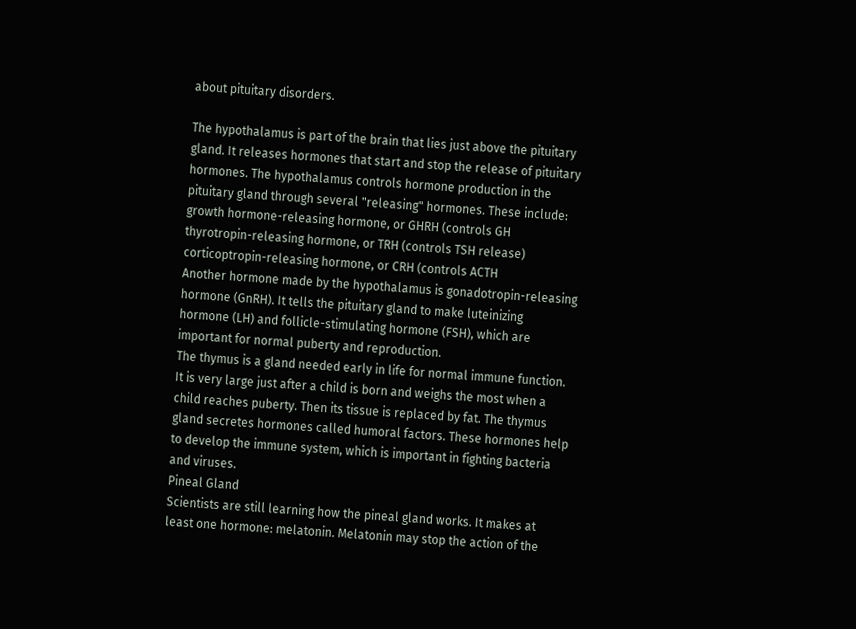about pituitary disorders.

The hypothalamus is part of the brain that lies just above the pituitary
gland. It releases hormones that start and stop the release of pituitary
hormones. The hypothalamus controls hormone production in the
pituitary gland through several "releasing" hormones. These include:
growth hormone-releasing hormone, or GHRH (controls GH
thyrotropin-releasing hormone, or TRH (controls TSH release)
corticoptropin-releasing hormone, or CRH (controls ACTH
Another hormone made by the hypothalamus is gonadotropin-releasing
hormone (GnRH). It tells the pituitary gland to make luteinizing
hormone (LH) and follicle-stimulating hormone (FSH), which are
important for normal puberty and reproduction.
The thymus is a gland needed early in life for normal immune function.
It is very large just after a child is born and weighs the most when a
child reaches puberty. Then its tissue is replaced by fat. The thymus
gland secretes hormones called humoral factors. These hormones help
to develop the immune system, which is important in fighting bacteria
and viruses.
Pineal Gland
Scientists are still learning how the pineal gland works. It makes at
least one hormone: melatonin. Melatonin may stop the action of the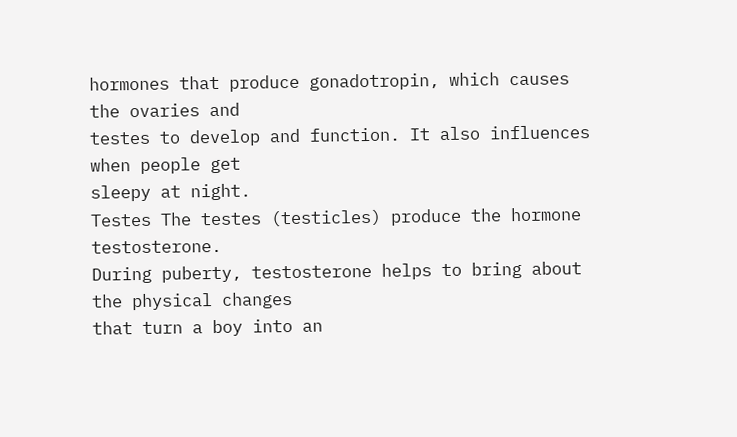hormones that produce gonadotropin, which causes the ovaries and
testes to develop and function. It also influences when people get
sleepy at night.
Testes The testes (testicles) produce the hormone testosterone.
During puberty, testosterone helps to bring about the physical changes
that turn a boy into an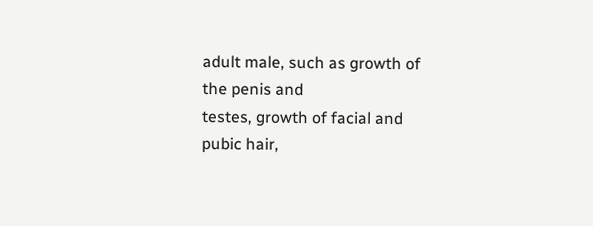adult male, such as growth of the penis and
testes, growth of facial and pubic hair,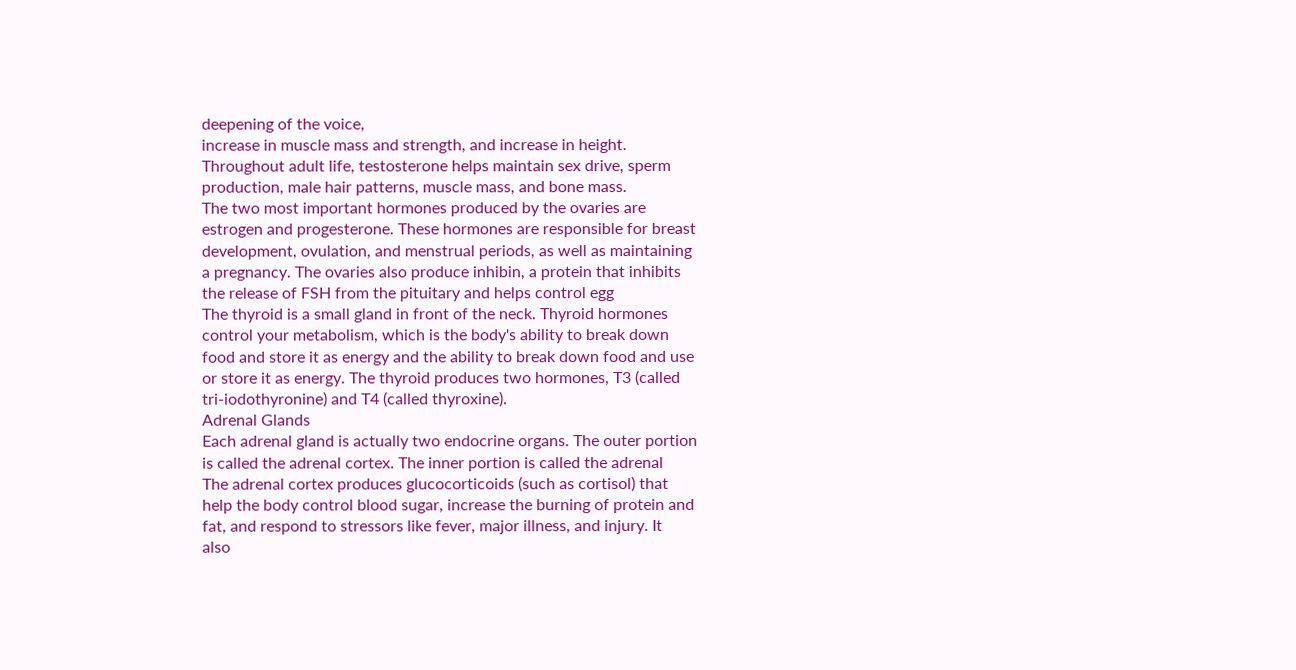deepening of the voice,
increase in muscle mass and strength, and increase in height.
Throughout adult life, testosterone helps maintain sex drive, sperm
production, male hair patterns, muscle mass, and bone mass.
The two most important hormones produced by the ovaries are
estrogen and progesterone. These hormones are responsible for breast
development, ovulation, and menstrual periods, as well as maintaining
a pregnancy. The ovaries also produce inhibin, a protein that inhibits
the release of FSH from the pituitary and helps control egg
The thyroid is a small gland in front of the neck. Thyroid hormones
control your metabolism, which is the body's ability to break down
food and store it as energy and the ability to break down food and use
or store it as energy. The thyroid produces two hormones, T3 (called
tri-iodothyronine) and T4 (called thyroxine).
Adrenal Glands
Each adrenal gland is actually two endocrine organs. The outer portion
is called the adrenal cortex. The inner portion is called the adrenal
The adrenal cortex produces glucocorticoids (such as cortisol) that
help the body control blood sugar, increase the burning of protein and
fat, and respond to stressors like fever, major illness, and injury. It
also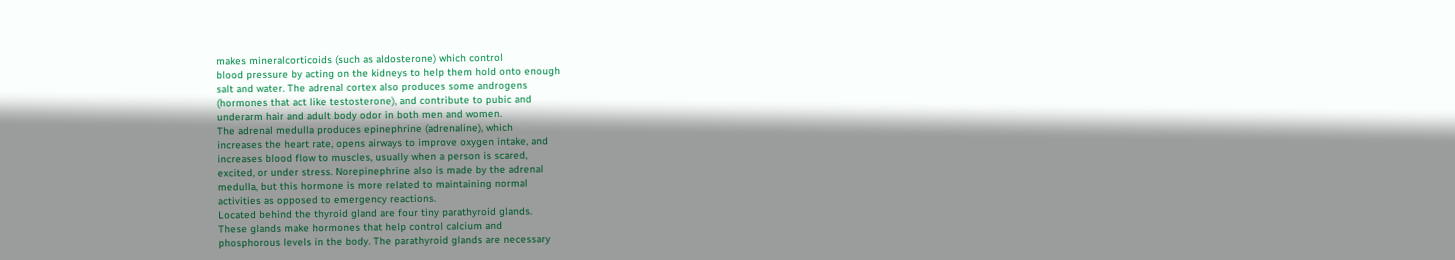makes mineralcorticoids (such as aldosterone) which control
blood pressure by acting on the kidneys to help them hold onto enough
salt and water. The adrenal cortex also produces some androgens
(hormones that act like testosterone), and contribute to pubic and
underarm hair and adult body odor in both men and women.
The adrenal medulla produces epinephrine (adrenaline), which
increases the heart rate, opens airways to improve oxygen intake, and
increases blood flow to muscles, usually when a person is scared,
excited, or under stress. Norepinephrine also is made by the adrenal
medulla, but this hormone is more related to maintaining normal
activities as opposed to emergency reactions.
Located behind the thyroid gland are four tiny parathyroid glands.
These glands make hormones that help control calcium and
phosphorous levels in the body. The parathyroid glands are necessary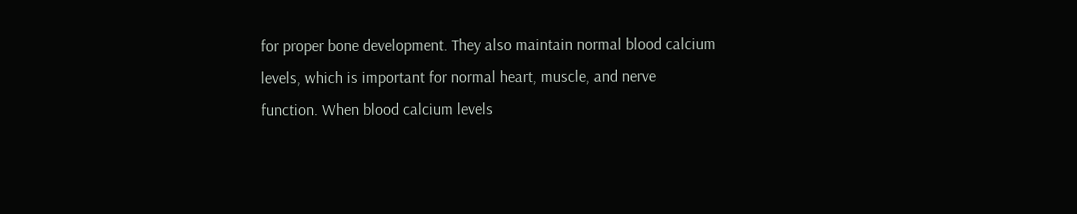for proper bone development. They also maintain normal blood calcium
levels, which is important for normal heart, muscle, and nerve
function. When blood calcium levels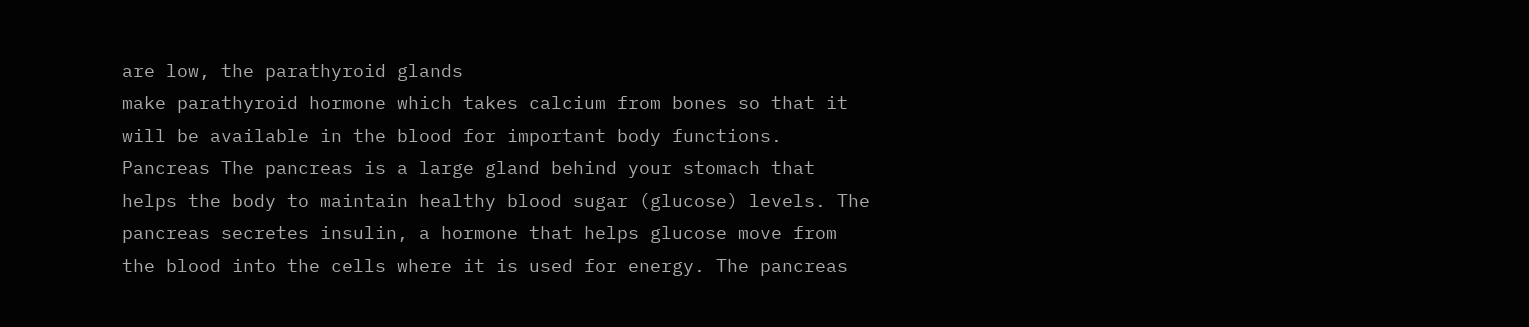are low, the parathyroid glands
make parathyroid hormone which takes calcium from bones so that it
will be available in the blood for important body functions.
Pancreas The pancreas is a large gland behind your stomach that
helps the body to maintain healthy blood sugar (glucose) levels. The
pancreas secretes insulin, a hormone that helps glucose move from
the blood into the cells where it is used for energy. The pancreas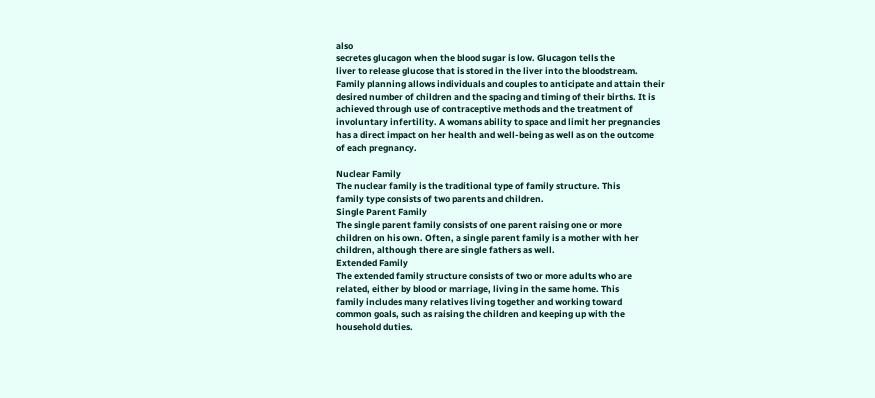also
secretes glucagon when the blood sugar is low. Glucagon tells the
liver to release glucose that is stored in the liver into the bloodstream.
Family planning allows individuals and couples to anticipate and attain their
desired number of children and the spacing and timing of their births. It is
achieved through use of contraceptive methods and the treatment of
involuntary infertility. A womans ability to space and limit her pregnancies
has a direct impact on her health and well-being as well as on the outcome
of each pregnancy.

Nuclear Family
The nuclear family is the traditional type of family structure. This
family type consists of two parents and children.
Single Parent Family
The single parent family consists of one parent raising one or more
children on his own. Often, a single parent family is a mother with her
children, although there are single fathers as well.
Extended Family
The extended family structure consists of two or more adults who are
related, either by blood or marriage, living in the same home. This
family includes many relatives living together and working toward
common goals, such as raising the children and keeping up with the
household duties.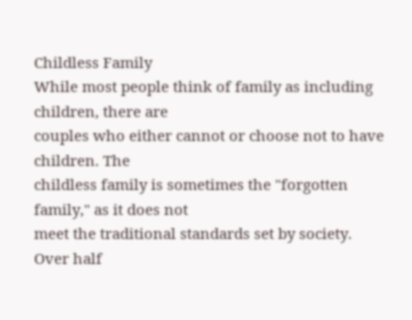Childless Family
While most people think of family as including children, there are
couples who either cannot or choose not to have children. The
childless family is sometimes the "forgotten family," as it does not
meet the traditional standards set by society.
Over half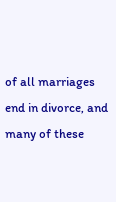of all marriages end in divorce, and many of these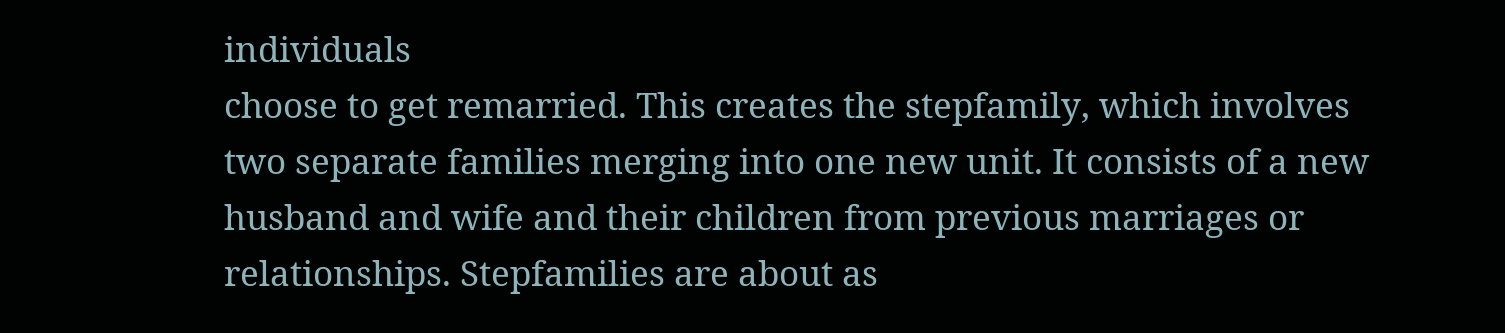individuals
choose to get remarried. This creates the stepfamily, which involves
two separate families merging into one new unit. It consists of a new
husband and wife and their children from previous marriages or
relationships. Stepfamilies are about as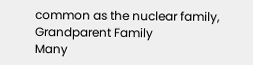common as the nuclear family,
Grandparent Family
Many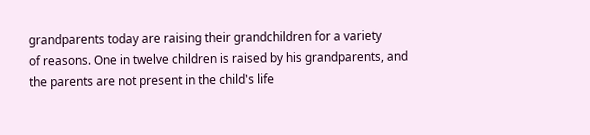grandparents today are raising their grandchildren for a variety
of reasons. One in twelve children is raised by his grandparents, and
the parents are not present in the child's life